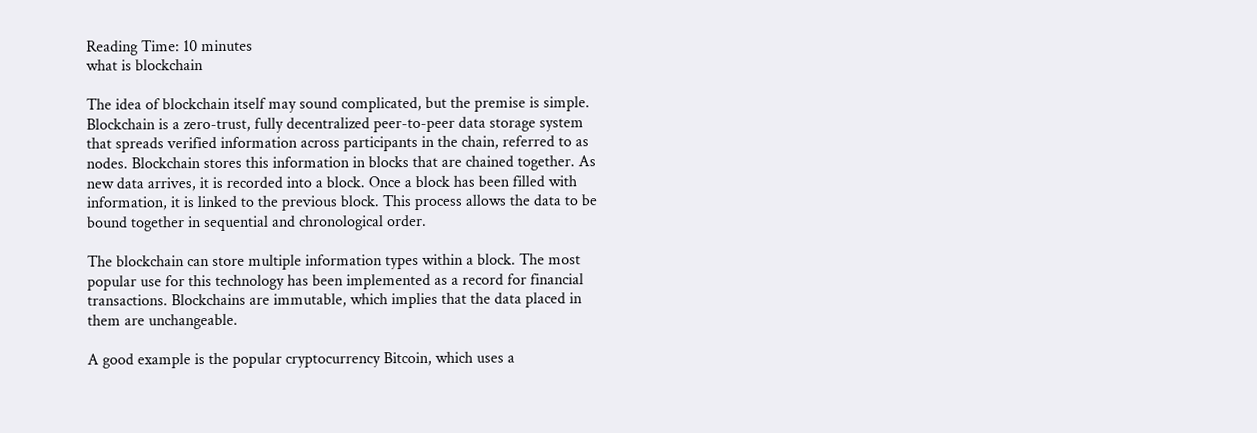Reading Time: 10 minutes
what is blockchain

The idea of blockchain itself may sound complicated, but the premise is simple. Blockchain is a zero-trust, fully decentralized peer-to-peer data storage system that spreads verified information across participants in the chain, referred to as nodes. Blockchain stores this information in blocks that are chained together. As new data arrives, it is recorded into a block. Once a block has been filled with information, it is linked to the previous block. This process allows the data to be bound together in sequential and chronological order.

The blockchain can store multiple information types within a block. The most popular use for this technology has been implemented as a record for financial transactions. Blockchains are immutable, which implies that the data placed in them are unchangeable.

A good example is the popular cryptocurrency Bitcoin, which uses a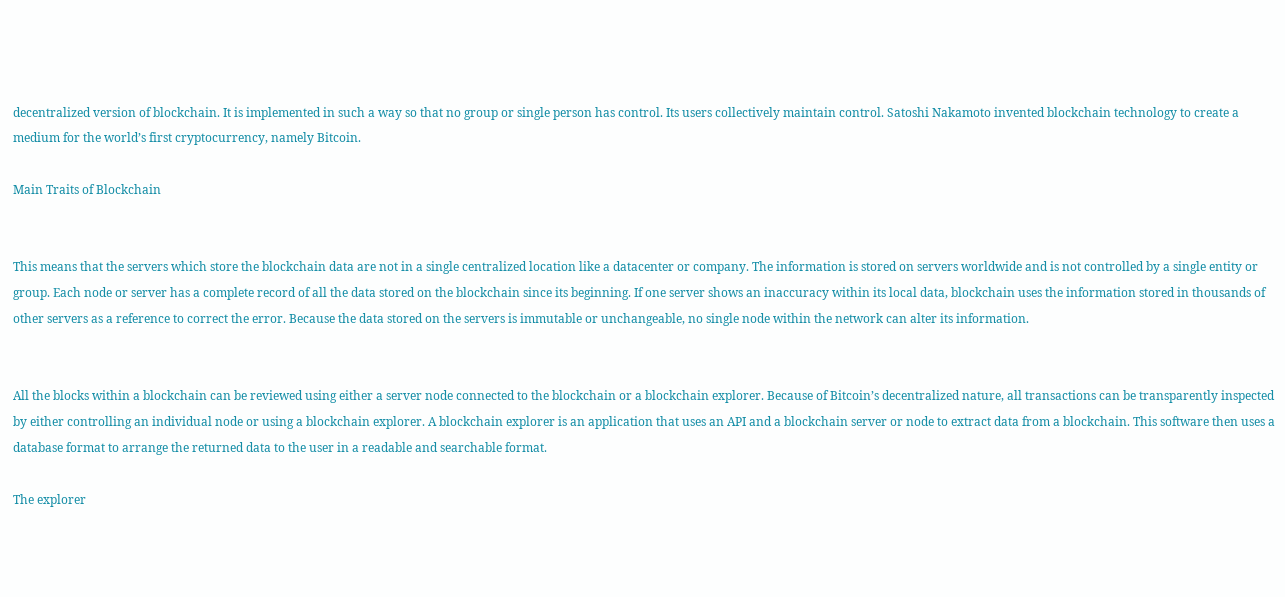decentralized version of blockchain. It is implemented in such a way so that no group or single person has control. Its users collectively maintain control. Satoshi Nakamoto invented blockchain technology to create a medium for the world’s first cryptocurrency, namely Bitcoin.

Main Traits of Blockchain


This means that the servers which store the blockchain data are not in a single centralized location like a datacenter or company. The information is stored on servers worldwide and is not controlled by a single entity or group. Each node or server has a complete record of all the data stored on the blockchain since its beginning. If one server shows an inaccuracy within its local data, blockchain uses the information stored in thousands of other servers as a reference to correct the error. Because the data stored on the servers is immutable or unchangeable, no single node within the network can alter its information.


All the blocks within a blockchain can be reviewed using either a server node connected to the blockchain or a blockchain explorer. Because of Bitcoin’s decentralized nature, all transactions can be transparently inspected by either controlling an individual node or using a blockchain explorer. A blockchain explorer is an application that uses an API and a blockchain server or node to extract data from a blockchain. This software then uses a database format to arrange the returned data to the user in a readable and searchable format.

The explorer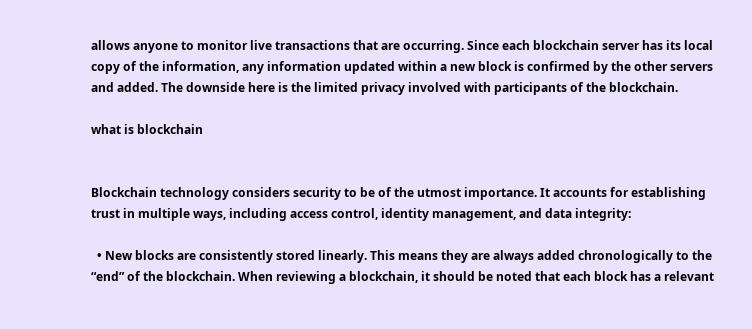allows anyone to monitor live transactions that are occurring. Since each blockchain server has its local copy of the information, any information updated within a new block is confirmed by the other servers and added. The downside here is the limited privacy involved with participants of the blockchain.

what is blockchain


Blockchain technology considers security to be of the utmost importance. It accounts for establishing trust in multiple ways, including access control, identity management, and data integrity:

  • New blocks are consistently stored linearly. This means they are always added chronologically to the “end” of the blockchain. When reviewing a blockchain, it should be noted that each block has a relevant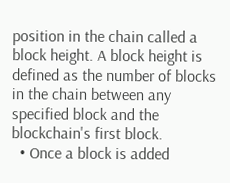position in the chain called a block height. A block height is defined as the number of blocks in the chain between any specified block and the blockchain's first block.
  • Once a block is added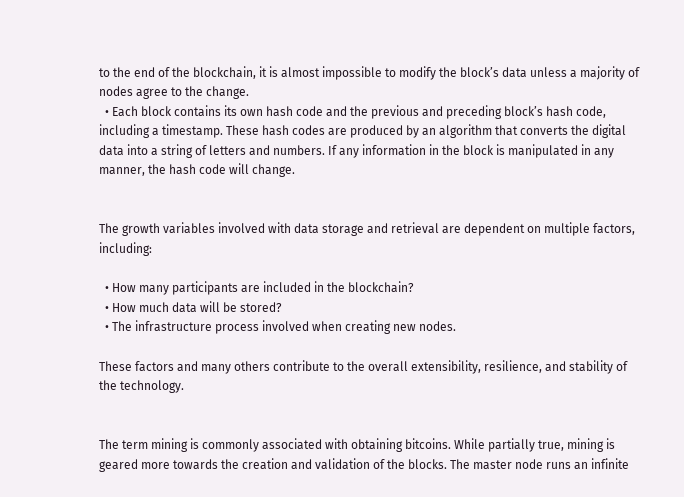to the end of the blockchain, it is almost impossible to modify the block’s data unless a majority of nodes agree to the change.
  • Each block contains its own hash code and the previous and preceding block’s hash code, including a timestamp. These hash codes are produced by an algorithm that converts the digital data into a string of letters and numbers. If any information in the block is manipulated in any manner, the hash code will change.


The growth variables involved with data storage and retrieval are dependent on multiple factors, including:

  • How many participants are included in the blockchain?
  • How much data will be stored?
  • The infrastructure process involved when creating new nodes.

These factors and many others contribute to the overall extensibility, resilience, and stability of the technology.


The term mining is commonly associated with obtaining bitcoins. While partially true, mining is geared more towards the creation and validation of the blocks. The master node runs an infinite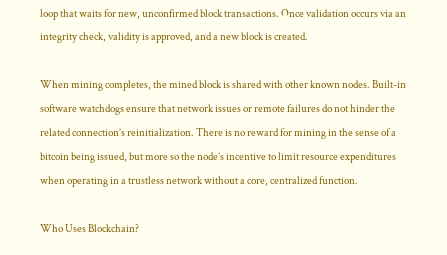loop that waits for new, unconfirmed block transactions. Once validation occurs via an integrity check, validity is approved, and a new block is created.

When mining completes, the mined block is shared with other known nodes. Built-in software watchdogs ensure that network issues or remote failures do not hinder the related connection’s reinitialization. There is no reward for mining in the sense of a bitcoin being issued, but more so the node’s incentive to limit resource expenditures when operating in a trustless network without a core, centralized function.

Who Uses Blockchain?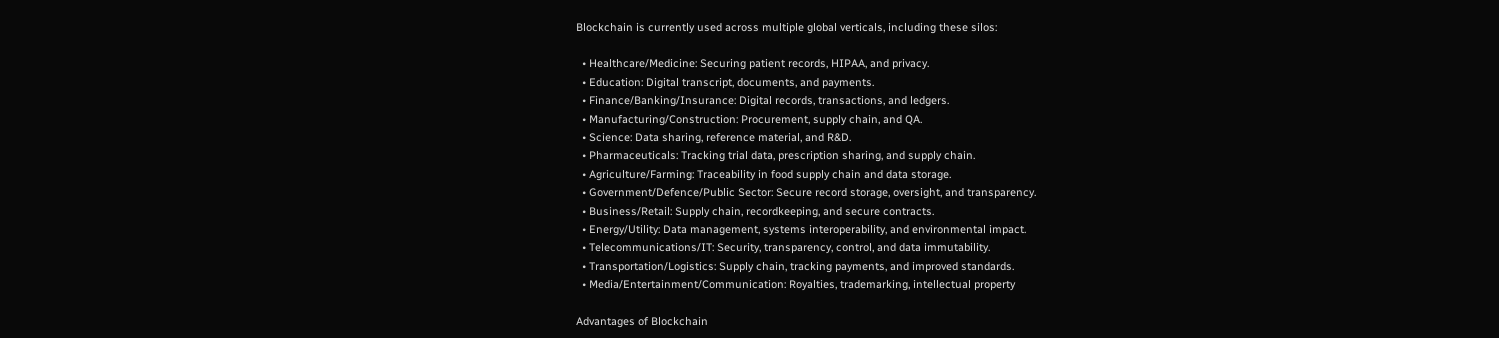Blockchain is currently used across multiple global verticals, including these silos:

  • Healthcare/Medicine: Securing patient records, HIPAA, and privacy.
  • Education: Digital transcript, documents, and payments.
  • Finance/Banking/Insurance: Digital records, transactions, and ledgers.
  • Manufacturing/Construction: Procurement, supply chain, and QA.
  • Science: Data sharing, reference material, and R&D.
  • Pharmaceuticals: Tracking trial data, prescription sharing, and supply chain.
  • Agriculture/Farming: Traceability in food supply chain and data storage.
  • Government/Defence/Public Sector: Secure record storage, oversight, and transparency.
  • Business/Retail: Supply chain, recordkeeping, and secure contracts.
  • Energy/Utility: Data management, systems interoperability, and environmental impact.
  • Telecommunications/IT: Security, transparency, control, and data immutability.
  • Transportation/Logistics: Supply chain, tracking payments, and improved standards.
  • Media/Entertainment/Communication: Royalties, trademarking, intellectual property

Advantages of Blockchain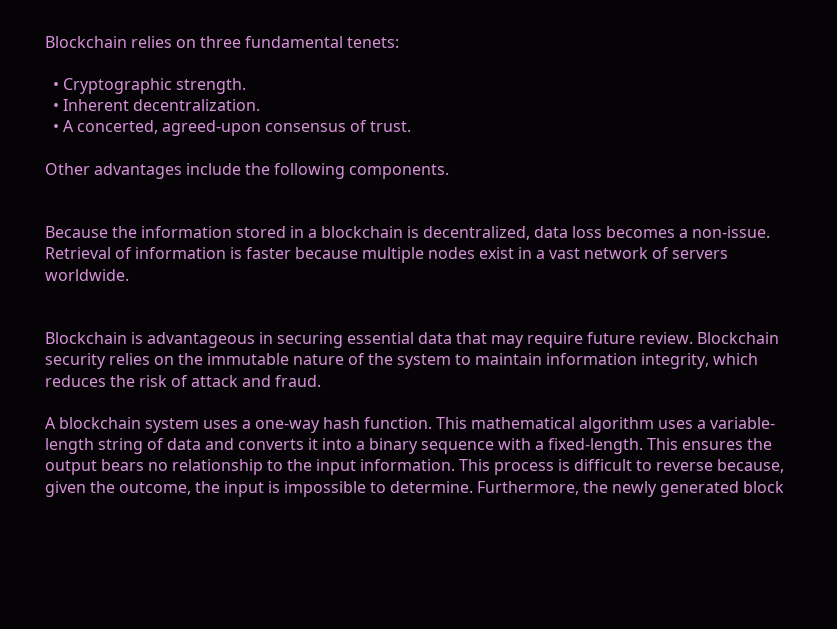Blockchain relies on three fundamental tenets:

  • Cryptographic strength.
  • Inherent decentralization.
  • A concerted, agreed-upon consensus of trust.

Other advantages include the following components.


Because the information stored in a blockchain is decentralized, data loss becomes a non-issue. Retrieval of information is faster because multiple nodes exist in a vast network of servers worldwide.


Blockchain is advantageous in securing essential data that may require future review. Blockchain security relies on the immutable nature of the system to maintain information integrity, which reduces the risk of attack and fraud.

A blockchain system uses a one-way hash function. This mathematical algorithm uses a variable-length string of data and converts it into a binary sequence with a fixed-length. This ensures the output bears no relationship to the input information. This process is difficult to reverse because, given the outcome, the input is impossible to determine. Furthermore, the newly generated block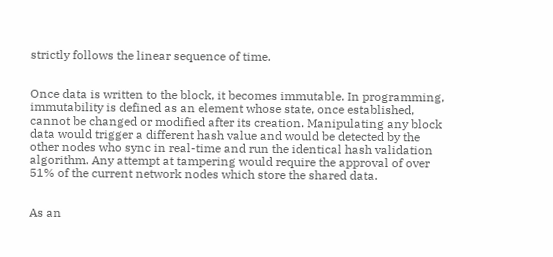strictly follows the linear sequence of time.


Once data is written to the block, it becomes immutable. In programming, immutability is defined as an element whose state, once established, cannot be changed or modified after its creation. Manipulating any block data would trigger a different hash value and would be detected by the other nodes who sync in real-time and run the identical hash validation algorithm. Any attempt at tampering would require the approval of over 51% of the current network nodes which store the shared data.


As an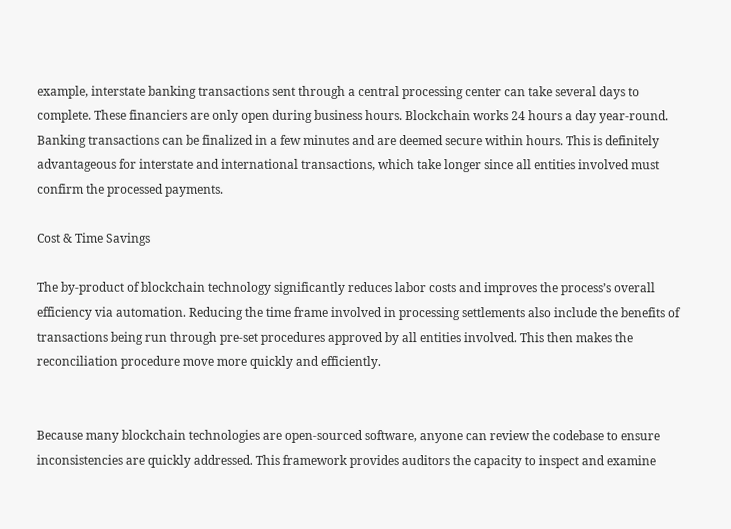example, interstate banking transactions sent through a central processing center can take several days to complete. These financiers are only open during business hours. Blockchain works 24 hours a day year-round. Banking transactions can be finalized in a few minutes and are deemed secure within hours. This is definitely advantageous for interstate and international transactions, which take longer since all entities involved must confirm the processed payments.

Cost & Time Savings

The by-product of blockchain technology significantly reduces labor costs and improves the process’s overall efficiency via automation. Reducing the time frame involved in processing settlements also include the benefits of transactions being run through pre-set procedures approved by all entities involved. This then makes the reconciliation procedure move more quickly and efficiently.


Because many blockchain technologies are open-sourced software, anyone can review the codebase to ensure inconsistencies are quickly addressed. This framework provides auditors the capacity to inspect and examine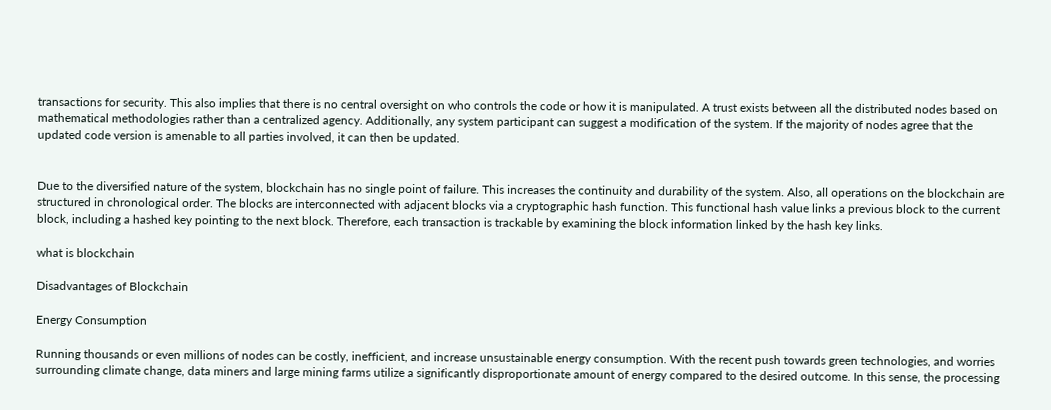transactions for security. This also implies that there is no central oversight on who controls the code or how it is manipulated. A trust exists between all the distributed nodes based on mathematical methodologies rather than a centralized agency. Additionally, any system participant can suggest a modification of the system. If the majority of nodes agree that the updated code version is amenable to all parties involved, it can then be updated.


Due to the diversified nature of the system, blockchain has no single point of failure. This increases the continuity and durability of the system. Also, all operations on the blockchain are structured in chronological order. The blocks are interconnected with adjacent blocks via a cryptographic hash function. This functional hash value links a previous block to the current block, including a hashed key pointing to the next block. Therefore, each transaction is trackable by examining the block information linked by the hash key links.

what is blockchain

Disadvantages of Blockchain

Energy Consumption

Running thousands or even millions of nodes can be costly, inefficient, and increase unsustainable energy consumption. With the recent push towards green technologies, and worries surrounding climate change, data miners and large mining farms utilize a significantly disproportionate amount of energy compared to the desired outcome. In this sense, the processing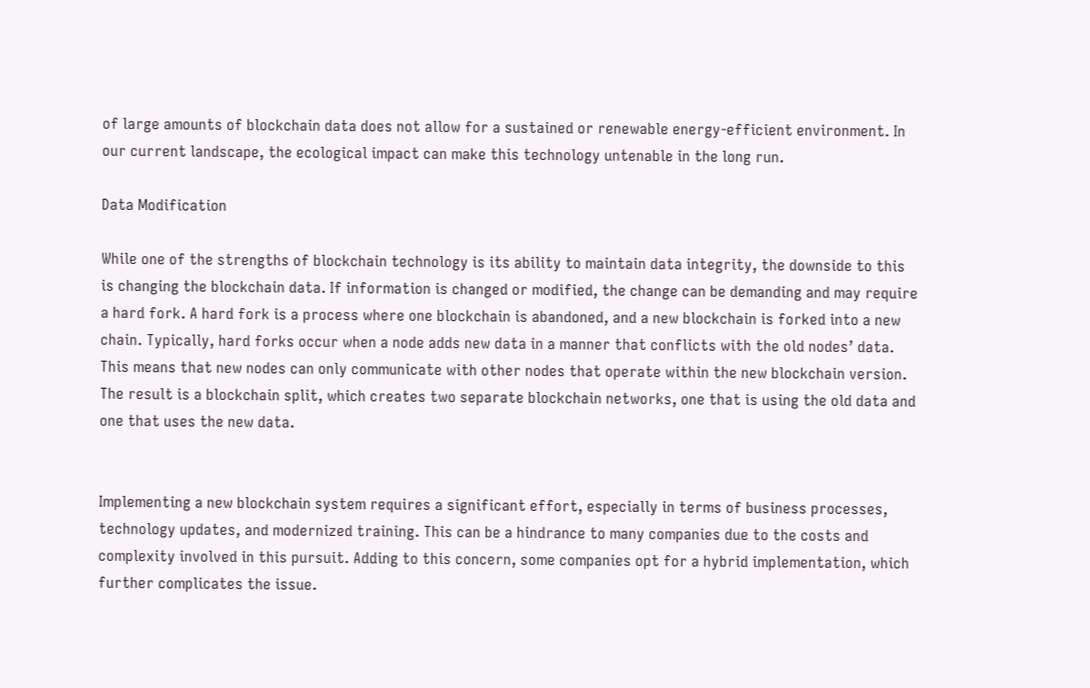of large amounts of blockchain data does not allow for a sustained or renewable energy-efficient environment. In our current landscape, the ecological impact can make this technology untenable in the long run.

Data Modification

While one of the strengths of blockchain technology is its ability to maintain data integrity, the downside to this is changing the blockchain data. If information is changed or modified, the change can be demanding and may require a hard fork. A hard fork is a process where one blockchain is abandoned, and a new blockchain is forked into a new chain. Typically, hard forks occur when a node adds new data in a manner that conflicts with the old nodes’ data. This means that new nodes can only communicate with other nodes that operate within the new blockchain version. The result is a blockchain split, which creates two separate blockchain networks, one that is using the old data and one that uses the new data.


Implementing a new blockchain system requires a significant effort, especially in terms of business processes, technology updates, and modernized training. This can be a hindrance to many companies due to the costs and complexity involved in this pursuit. Adding to this concern, some companies opt for a hybrid implementation, which further complicates the issue.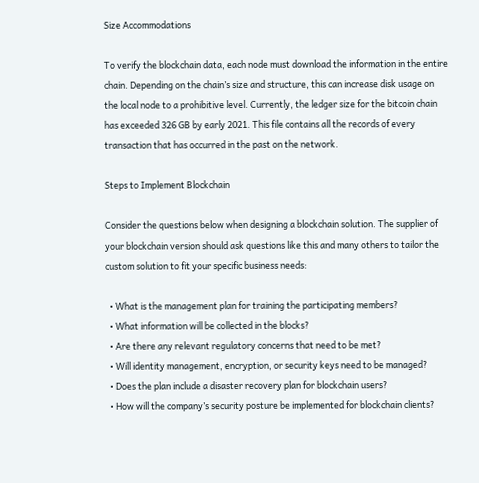Size Accommodations

To verify the blockchain data, each node must download the information in the entire chain. Depending on the chain’s size and structure, this can increase disk usage on the local node to a prohibitive level. Currently, the ledger size for the bitcoin chain has exceeded 326 GB by early 2021. This file contains all the records of every transaction that has occurred in the past on the network.

Steps to Implement Blockchain

Consider the questions below when designing a blockchain solution. The supplier of your blockchain version should ask questions like this and many others to tailor the custom solution to fit your specific business needs:

  • What is the management plan for training the participating members?
  • What information will be collected in the blocks?
  • Are there any relevant regulatory concerns that need to be met?
  • Will identity management, encryption, or security keys need to be managed?
  • Does the plan include a disaster recovery plan for blockchain users?
  • How will the company’s security posture be implemented for blockchain clients?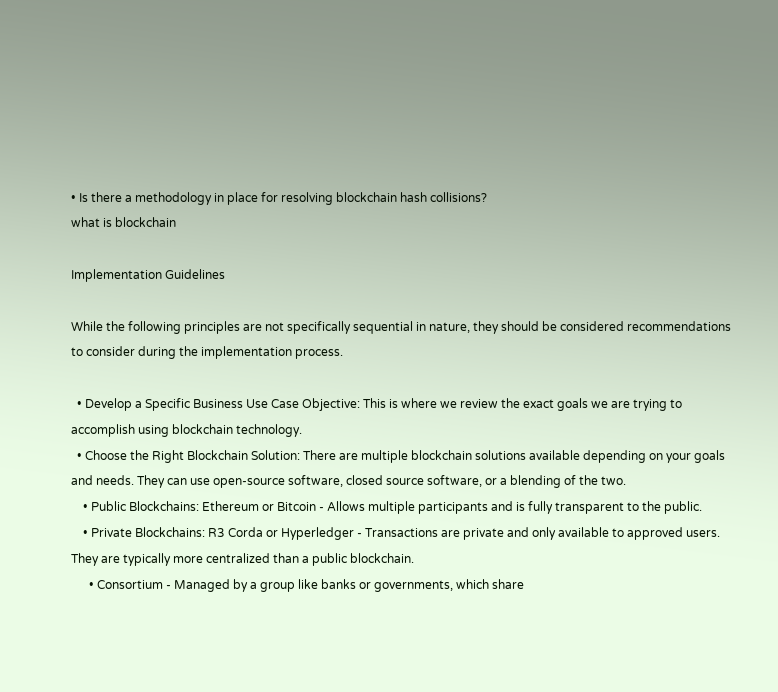• Is there a methodology in place for resolving blockchain hash collisions?
what is blockchain

Implementation Guidelines

While the following principles are not specifically sequential in nature, they should be considered recommendations to consider during the implementation process.

  • Develop a Specific Business Use Case Objective: This is where we review the exact goals we are trying to accomplish using blockchain technology.
  • Choose the Right Blockchain Solution: There are multiple blockchain solutions available depending on your goals and needs. They can use open-source software, closed source software, or a blending of the two.
    • Public Blockchains: Ethereum or Bitcoin - Allows multiple participants and is fully transparent to the public.
    • Private Blockchains: R3 Corda or Hyperledger - Transactions are private and only available to approved users. They are typically more centralized than a public blockchain.
      • Consortium - Managed by a group like banks or governments, which share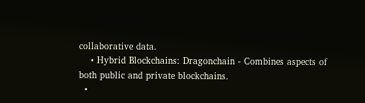collaborative data.
    • Hybrid Blockchains: Dragonchain - Combines aspects of both public and private blockchains.
  •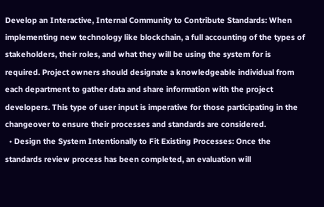Develop an Interactive, Internal Community to Contribute Standards: When implementing new technology like blockchain, a full accounting of the types of stakeholders, their roles, and what they will be using the system for is required. Project owners should designate a knowledgeable individual from each department to gather data and share information with the project developers. This type of user input is imperative for those participating in the changeover to ensure their processes and standards are considered.
  • Design the System Intentionally to Fit Existing Processes: Once the standards review process has been completed, an evaluation will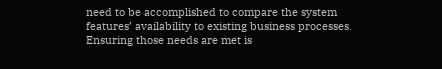need to be accomplished to compare the system features’ availability to existing business processes. Ensuring those needs are met is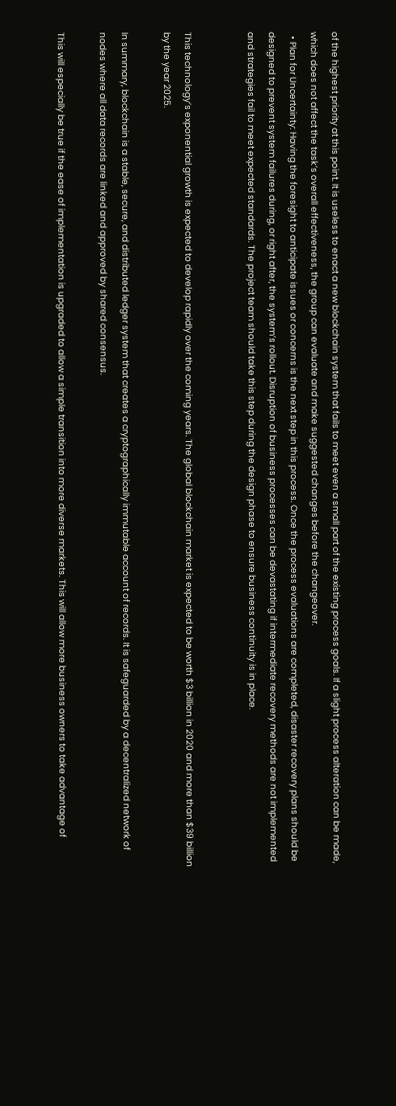of the highest priority at this point. It is useless to enact a new blockchain system that fails to meet even a small part of the existing process goals. If a slight process alteration can be made, which does not affect the task’s overall effectiveness, the group can evaluate and make suggested changes before the changeover.
  • Plan for Uncertainty: Having the foresight to anticipate issues or concerns is the next step in this process. Once the process evaluations are completed, disaster recovery plans should be designed to prevent system failures during, or right after, the system’s rollout. Disruption of business processes can be devastating if intermediate recovery methods are not implemented and strategies fail to meet expected standards. The project team should take this step during the design phase to ensure business continuity is in place.


This technology’s exponential growth is expected to develop rapidly over the coming years. The global blockchain market is expected to be worth $3 billion in 2020 and more than $39 billion by the year 2025.

In summary, blockchain is a stable, secure, and distributed ledger system that creates a cryptographically immutable account of records. It is safeguarded by a decentralized network of nodes where all data records are linked and approved by shared consensus.

This will especially be true if the ease of implementation is upgraded to allow a simple transition into more diverse markets. This will allow more business owners to take advantage of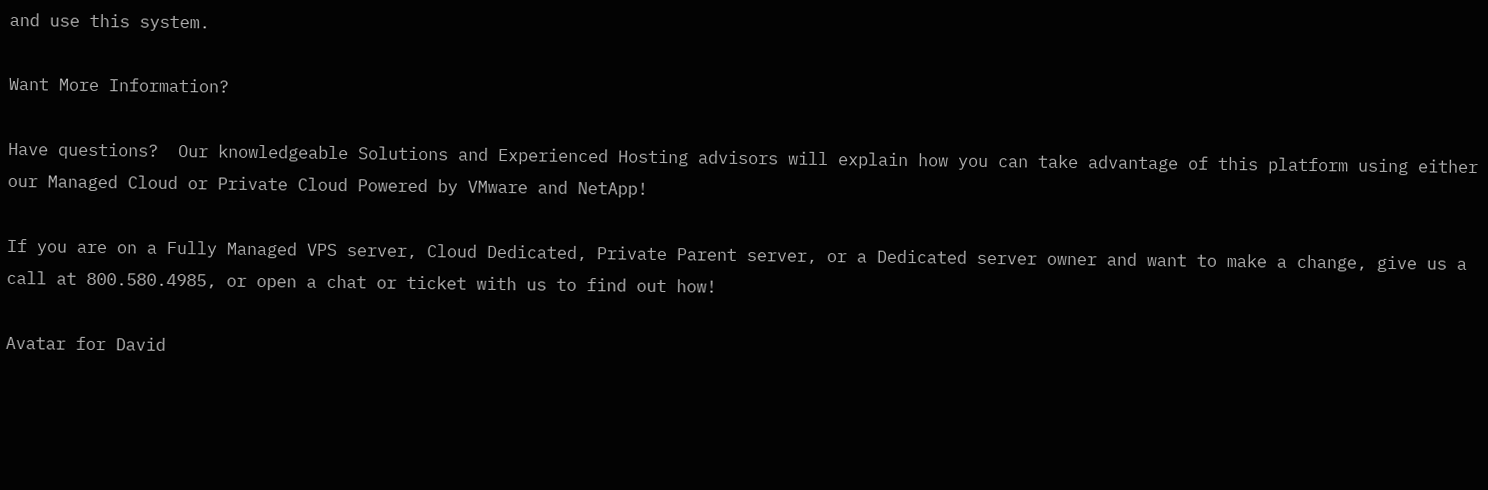and use this system.

Want More Information?

Have questions?  Our knowledgeable Solutions and Experienced Hosting advisors will explain how you can take advantage of this platform using either our Managed Cloud or Private Cloud Powered by VMware and NetApp!

If you are on a Fully Managed VPS server, Cloud Dedicated, Private Parent server, or a Dedicated server owner and want to make a change, give us a call at 800.580.4985, or open a chat or ticket with us to find out how!

Avatar for David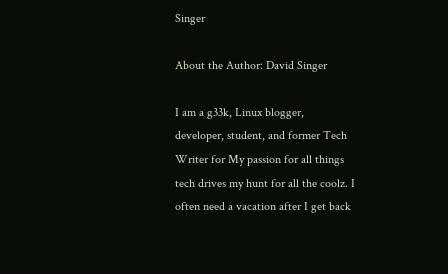Singer

About the Author: David Singer

I am a g33k, Linux blogger, developer, student, and former Tech Writer for My passion for all things tech drives my hunt for all the coolz. I often need a vacation after I get back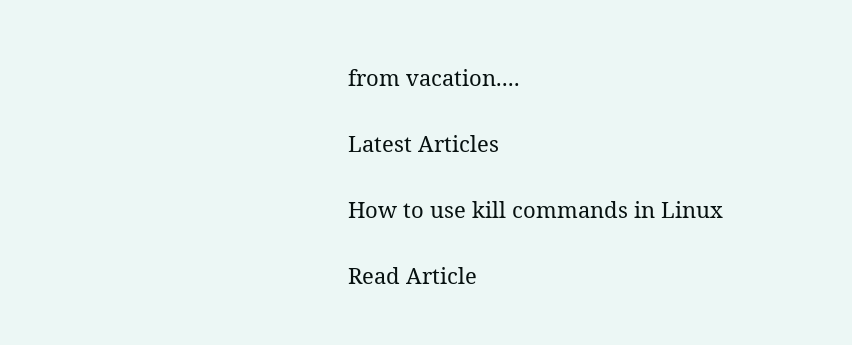from vacation....

Latest Articles

How to use kill commands in Linux

Read Article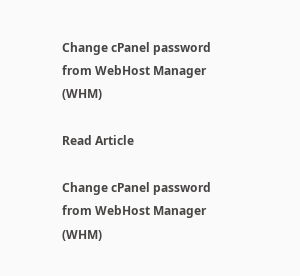Change cPanel password from WebHost Manager (WHM)

Read Article

Change cPanel password from WebHost Manager (WHM)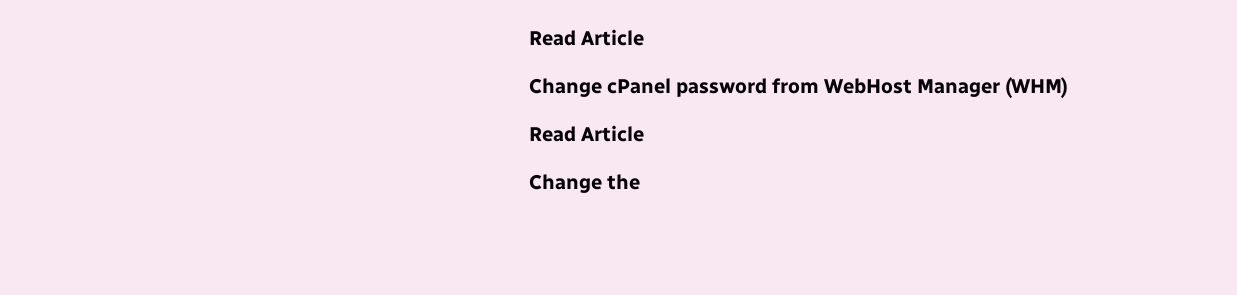Read Article

Change cPanel password from WebHost Manager (WHM)

Read Article

Change the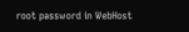root password in WebHost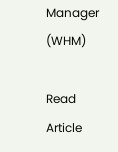Manager (WHM)

Read Article